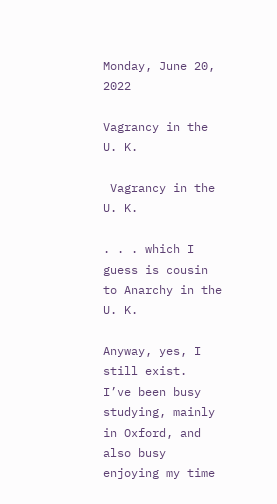Monday, June 20, 2022

Vagrancy in the U. K.

 Vagrancy in the U. K.

. . . which I guess is cousin to Anarchy in the U. K.

Anyway, yes, I still exist.  I’ve been busy studying, mainly in Oxford, and also busy enjoying my time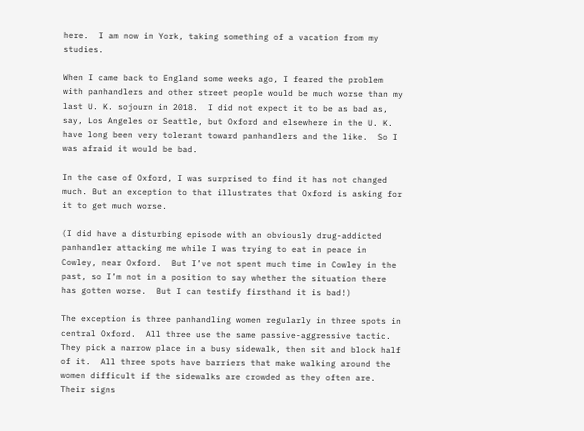here.  I am now in York, taking something of a vacation from my studies.

When I came back to England some weeks ago, I feared the problem with panhandlers and other street people would be much worse than my last U. K. sojourn in 2018.  I did not expect it to be as bad as, say, Los Angeles or Seattle, but Oxford and elsewhere in the U. K. have long been very tolerant toward panhandlers and the like.  So I was afraid it would be bad.

In the case of Oxford, I was surprised to find it has not changed much. But an exception to that illustrates that Oxford is asking for it to get much worse.

(I did have a disturbing episode with an obviously drug-addicted panhandler attacking me while I was trying to eat in peace in Cowley, near Oxford.  But I’ve not spent much time in Cowley in the past, so I’m not in a position to say whether the situation there has gotten worse.  But I can testify firsthand it is bad!)

The exception is three panhandling women regularly in three spots in central Oxford.  All three use the same passive-aggressive tactic.  They pick a narrow place in a busy sidewalk, then sit and block half of it.  All three spots have barriers that make walking around the women difficult if the sidewalks are crowded as they often are.  Their signs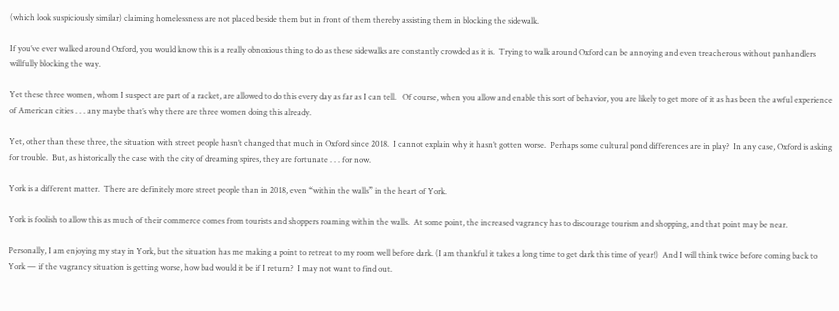(which look suspiciously similar) claiming homelessness are not placed beside them but in front of them thereby assisting them in blocking the sidewalk.

If you’ve ever walked around Oxford, you would know this is a really obnoxious thing to do as these sidewalks are constantly crowded as it is.  Trying to walk around Oxford can be annoying and even treacherous without panhandlers willfully blocking the way.

Yet these three women, whom I suspect are part of a racket, are allowed to do this every day as far as I can tell.   Of course, when you allow and enable this sort of behavior, you are likely to get more of it as has been the awful experience of American cities . . . any maybe that’s why there are three women doing this already.

Yet, other than these three, the situation with street people hasn’t changed that much in Oxford since 2018.  I cannot explain why it hasn’t gotten worse.  Perhaps some cultural pond differences are in play?  In any case, Oxford is asking for trouble.  But, as historically the case with the city of dreaming spires, they are fortunate . . . for now.

York is a different matter.  There are definitely more street people than in 2018, even “within the walls” in the heart of York.

York is foolish to allow this as much of their commerce comes from tourists and shoppers roaming within the walls.  At some point, the increased vagrancy has to discourage tourism and shopping, and that point may be near.

Personally, I am enjoying my stay in York, but the situation has me making a point to retreat to my room well before dark. (I am thankful it takes a long time to get dark this time of year!)  And I will think twice before coming back to York — if the vagrancy situation is getting worse, how bad would it be if I return?  I may not want to find out.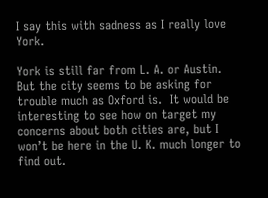I say this with sadness as I really love York.

York is still far from L. A. or Austin.  But the city seems to be asking for trouble much as Oxford is.  It would be interesting to see how on target my concerns about both cities are, but I won’t be here in the U. K. much longer to find out.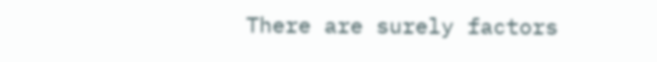There are surely factors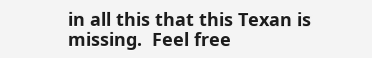in all this that this Texan is missing.  Feel free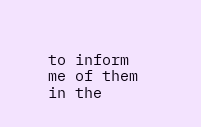to inform me of them in the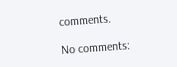comments.

No comments: